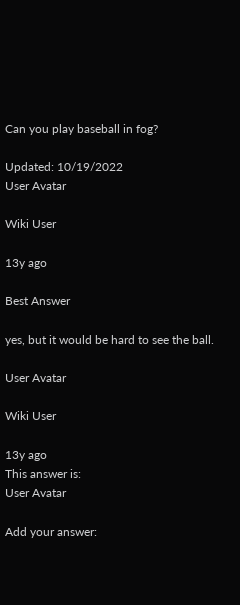Can you play baseball in fog?

Updated: 10/19/2022
User Avatar

Wiki User

13y ago

Best Answer

yes, but it would be hard to see the ball.

User Avatar

Wiki User

13y ago
This answer is:
User Avatar

Add your answer: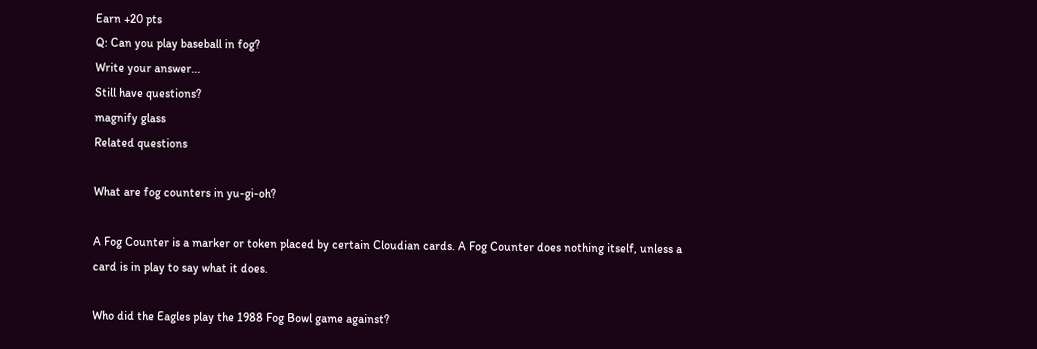Earn +20 pts
Q: Can you play baseball in fog?
Write your answer...
Still have questions?
magnify glass
Related questions

What are fog counters in yu-gi-oh?

A Fog Counter is a marker or token placed by certain Cloudian cards. A Fog Counter does nothing itself, unless a card is in play to say what it does.

Who did the Eagles play the 1988 Fog Bowl game against?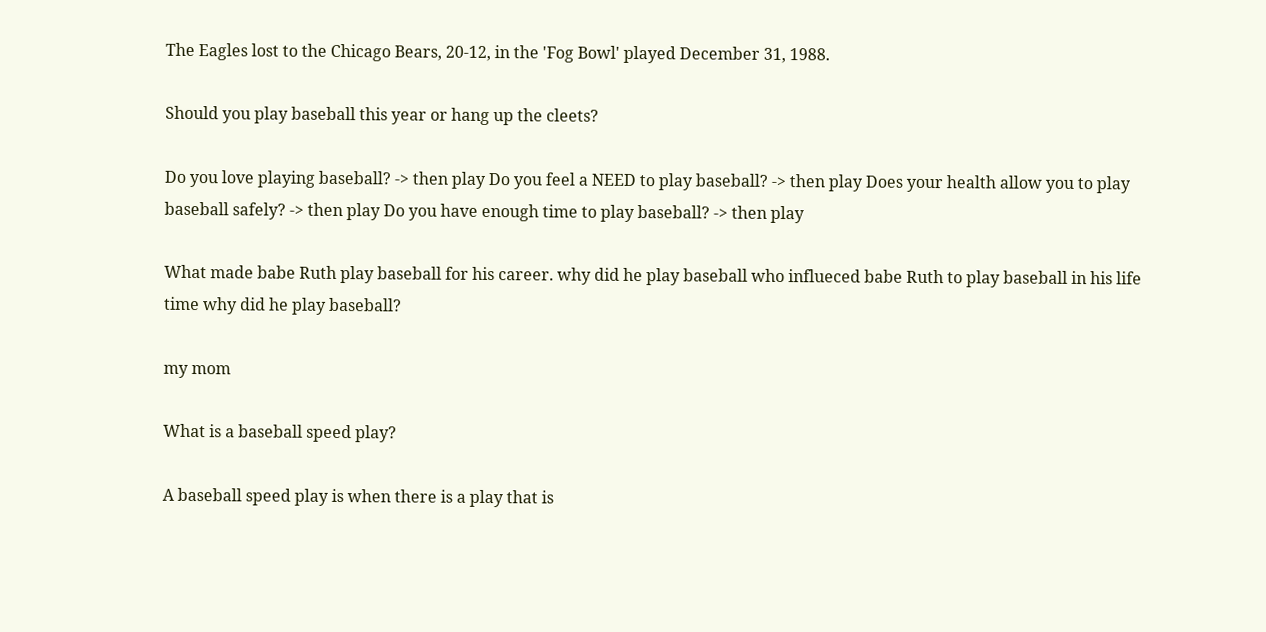The Eagles lost to the Chicago Bears, 20-12, in the 'Fog Bowl' played December 31, 1988.

Should you play baseball this year or hang up the cleets?

Do you love playing baseball? -> then play Do you feel a NEED to play baseball? -> then play Does your health allow you to play baseball safely? -> then play Do you have enough time to play baseball? -> then play

What made babe Ruth play baseball for his career. why did he play baseball who influeced babe Ruth to play baseball in his life time why did he play baseball?

my mom

What is a baseball speed play?

A baseball speed play is when there is a play that is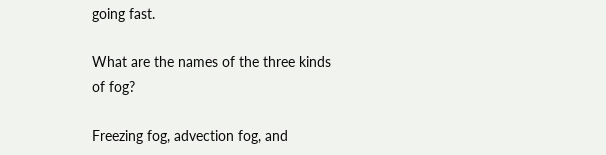going fast.

What are the names of the three kinds of fog?

Freezing fog, advection fog, and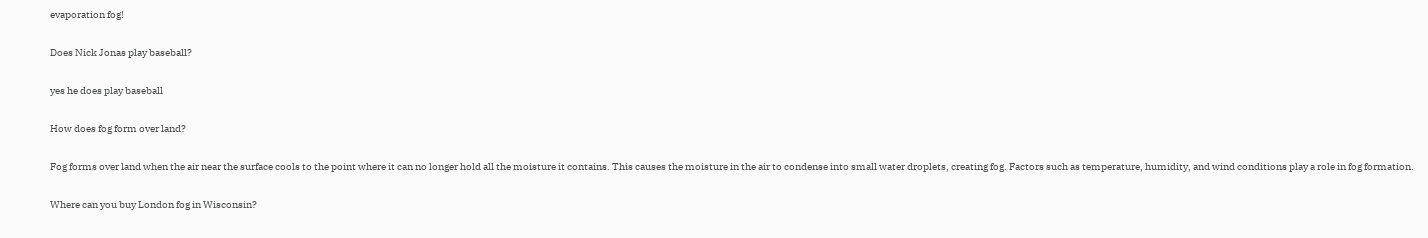evaporation fog!

Does Nick Jonas play baseball?

yes he does play baseball

How does fog form over land?

Fog forms over land when the air near the surface cools to the point where it can no longer hold all the moisture it contains. This causes the moisture in the air to condense into small water droplets, creating fog. Factors such as temperature, humidity, and wind conditions play a role in fog formation.

Where can you buy London fog in Wisconsin?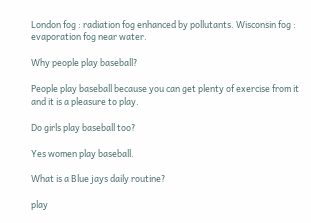London fog : radiation fog enhanced by pollutants. Wisconsin fog : evaporation fog near water.

Why people play baseball?

People play baseball because you can get plenty of exercise from it and it is a pleasure to play.

Do girls play baseball too?

Yes women play baseball.

What is a Blue jays daily routine?

play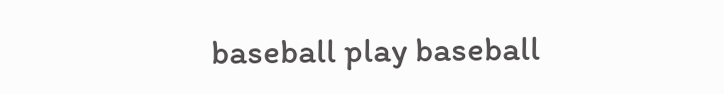baseball play baseball